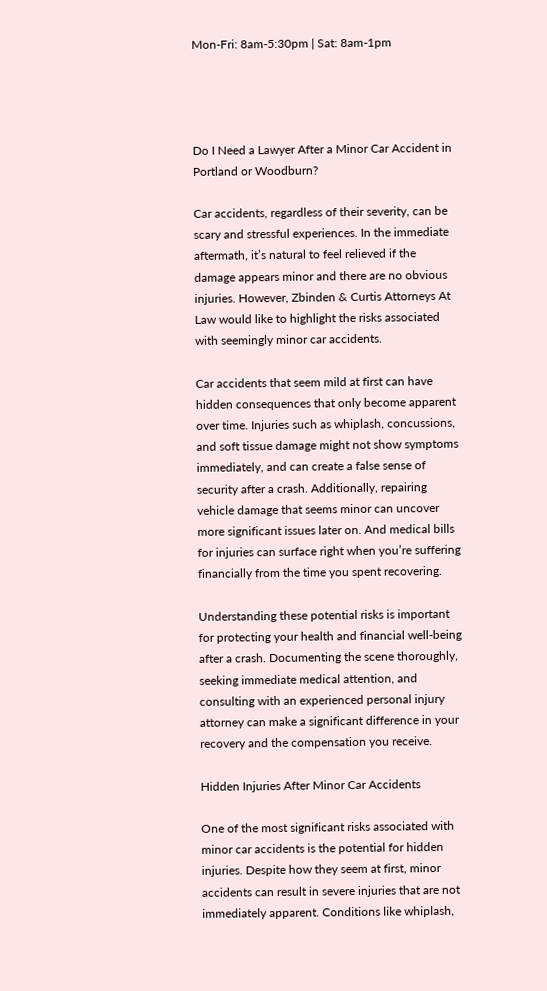Mon-Fri: 8am-5:30pm | Sat: 8am-1pm




Do I Need a Lawyer After a Minor Car Accident in Portland or Woodburn?

Car accidents, regardless of their severity, can be scary and stressful experiences. In the immediate aftermath, it’s natural to feel relieved if the damage appears minor and there are no obvious injuries. However, Zbinden & Curtis Attorneys At Law would like to highlight the risks associated with seemingly minor car accidents.

Car accidents that seem mild at first can have hidden consequences that only become apparent over time. Injuries such as whiplash, concussions, and soft tissue damage might not show symptoms immediately, and can create a false sense of security after a crash. Additionally, repairing vehicle damage that seems minor can uncover more significant issues later on. And medical bills for injuries can surface right when you’re suffering financially from the time you spent recovering.

Understanding these potential risks is important for protecting your health and financial well-being after a crash. Documenting the scene thoroughly, seeking immediate medical attention, and consulting with an experienced personal injury attorney can make a significant difference in your recovery and the compensation you receive.

Hidden Injuries After Minor Car Accidents

One of the most significant risks associated with minor car accidents is the potential for hidden injuries. Despite how they seem at first, minor accidents can result in severe injuries that are not immediately apparent. Conditions like whiplash,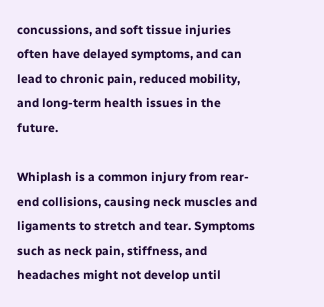concussions, and soft tissue injuries often have delayed symptoms, and can lead to chronic pain, reduced mobility, and long-term health issues in the future.

Whiplash is a common injury from rear-end collisions, causing neck muscles and ligaments to stretch and tear. Symptoms such as neck pain, stiffness, and headaches might not develop until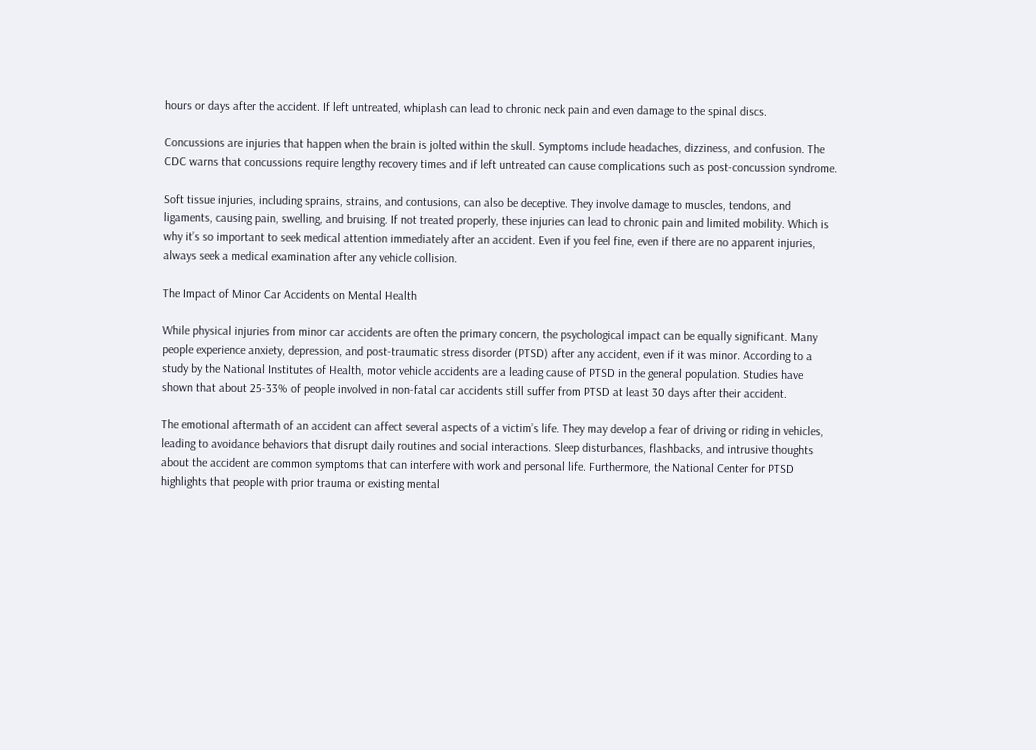hours or days after the accident. If left untreated, whiplash can lead to chronic neck pain and even damage to the spinal discs.

Concussions are injuries that happen when the brain is jolted within the skull. Symptoms include headaches, dizziness, and confusion. The CDC warns that concussions require lengthy recovery times and if left untreated can cause complications such as post-concussion syndrome.

Soft tissue injuries, including sprains, strains, and contusions, can also be deceptive. They involve damage to muscles, tendons, and ligaments, causing pain, swelling, and bruising. If not treated properly, these injuries can lead to chronic pain and limited mobility. Which is why it’s so important to seek medical attention immediately after an accident. Even if you feel fine, even if there are no apparent injuries, always seek a medical examination after any vehicle collision.

The Impact of Minor Car Accidents on Mental Health

While physical injuries from minor car accidents are often the primary concern, the psychological impact can be equally significant. Many people experience anxiety, depression, and post-traumatic stress disorder (PTSD) after any accident, even if it was minor. According to a study by the National Institutes of Health, motor vehicle accidents are a leading cause of PTSD in the general population. Studies have shown that about 25-33% of people involved in non-fatal car accidents still suffer from PTSD at least 30 days after their accident.

The emotional aftermath of an accident can affect several aspects of a victim’s life. They may develop a fear of driving or riding in vehicles, leading to avoidance behaviors that disrupt daily routines and social interactions. Sleep disturbances, flashbacks, and intrusive thoughts about the accident are common symptoms that can interfere with work and personal life. Furthermore, the National Center for PTSD highlights that people with prior trauma or existing mental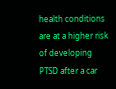health conditions are at a higher risk of developing PTSD after a car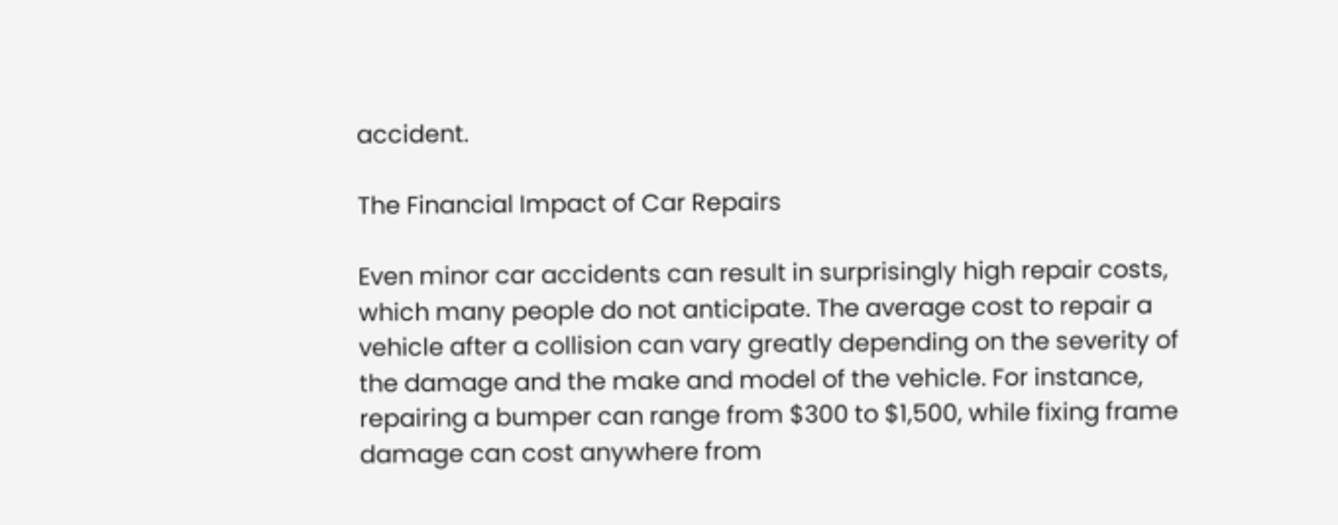accident.

The Financial Impact of Car Repairs

Even minor car accidents can result in surprisingly high repair costs, which many people do not anticipate. The average cost to repair a vehicle after a collision can vary greatly depending on the severity of the damage and the make and model of the vehicle. For instance, repairing a bumper can range from $300 to $1,500, while fixing frame damage can cost anywhere from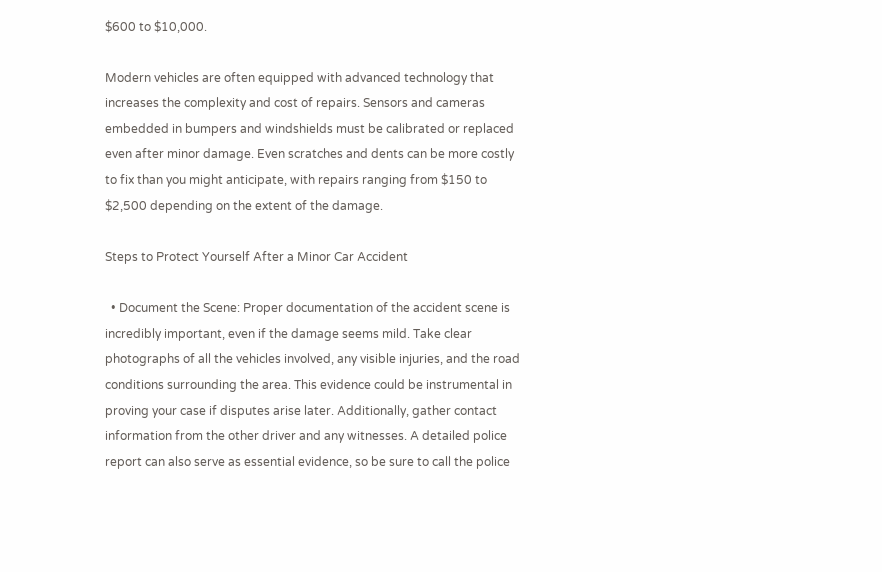$600 to $10,000.

Modern vehicles are often equipped with advanced technology that increases the complexity and cost of repairs. Sensors and cameras embedded in bumpers and windshields must be calibrated or replaced even after minor damage. Even scratches and dents can be more costly to fix than you might anticipate, with repairs ranging from $150 to $2,500 depending on the extent of the damage.

Steps to Protect Yourself After a Minor Car Accident

  • Document the Scene: Proper documentation of the accident scene is incredibly important, even if the damage seems mild. Take clear photographs of all the vehicles involved, any visible injuries, and the road conditions surrounding the area. This evidence could be instrumental in proving your case if disputes arise later. Additionally, gather contact information from the other driver and any witnesses. A detailed police report can also serve as essential evidence, so be sure to call the police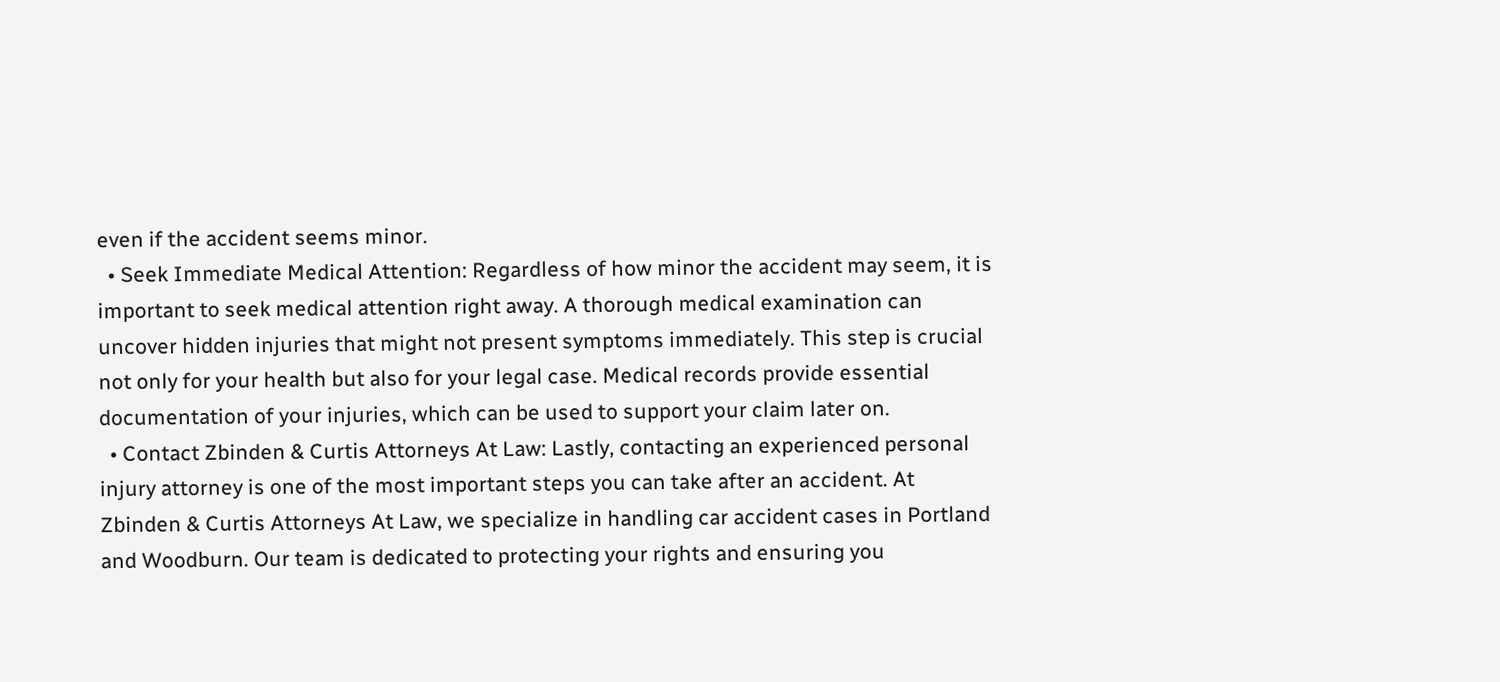even if the accident seems minor.
  • Seek Immediate Medical Attention: Regardless of how minor the accident may seem, it is important to seek medical attention right away. A thorough medical examination can uncover hidden injuries that might not present symptoms immediately. This step is crucial not only for your health but also for your legal case. Medical records provide essential documentation of your injuries, which can be used to support your claim later on.
  • Contact Zbinden & Curtis Attorneys At Law: Lastly, contacting an experienced personal injury attorney is one of the most important steps you can take after an accident. At Zbinden & Curtis Attorneys At Law, we specialize in handling car accident cases in Portland and Woodburn. Our team is dedicated to protecting your rights and ensuring you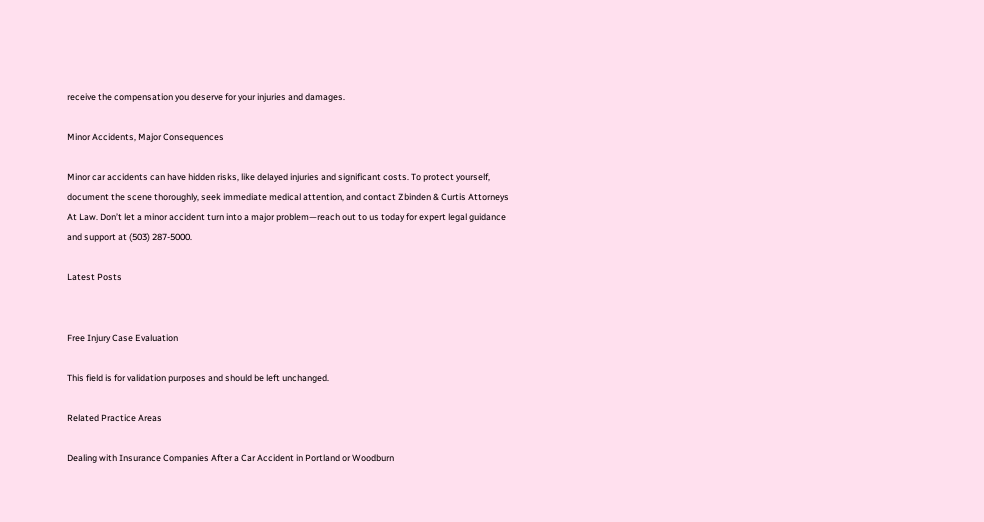receive the compensation you deserve for your injuries and damages.

Minor Accidents, Major Consequences

Minor car accidents can have hidden risks, like delayed injuries and significant costs. To protect yourself, document the scene thoroughly, seek immediate medical attention, and contact Zbinden & Curtis Attorneys At Law. Don’t let a minor accident turn into a major problem—reach out to us today for expert legal guidance and support at (503) 287-5000.

Latest Posts


Free Injury Case Evaluation

This field is for validation purposes and should be left unchanged.

Related Practice Areas

Dealing with Insurance Companies After a Car Accident in Portland or Woodburn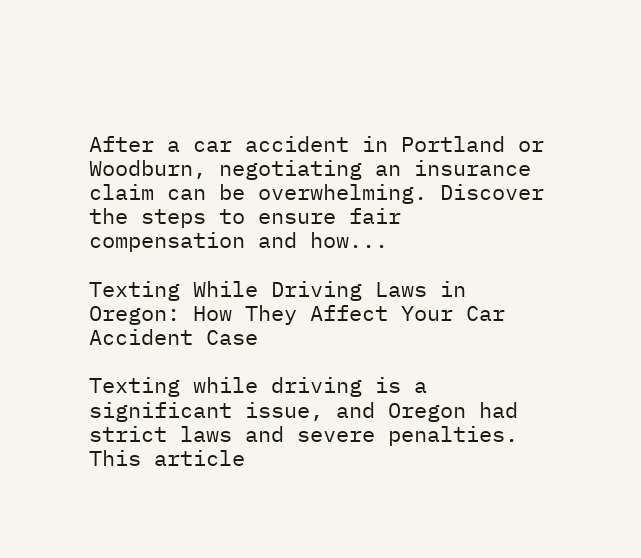After a car accident in Portland or Woodburn, negotiating an insurance claim can be overwhelming. Discover the steps to ensure fair compensation and how...

Texting While Driving Laws in Oregon: How They Affect Your Car Accident Case

Texting while driving is a significant issue, and Oregon had strict laws and severe penalties. This article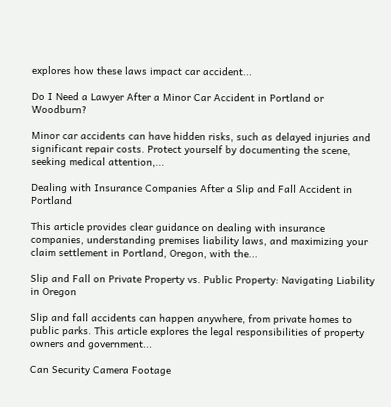explores how these laws impact car accident...

Do I Need a Lawyer After a Minor Car Accident in Portland or Woodburn?

Minor car accidents can have hidden risks, such as delayed injuries and significant repair costs. Protect yourself by documenting the scene, seeking medical attention,...

Dealing with Insurance Companies After a Slip and Fall Accident in Portland

This article provides clear guidance on dealing with insurance companies, understanding premises liability laws, and maximizing your claim settlement in Portland, Oregon, with the...

Slip and Fall on Private Property vs. Public Property: Navigating Liability in Oregon

Slip and fall accidents can happen anywhere, from private homes to public parks. This article explores the legal responsibilities of property owners and government...

Can Security Camera Footage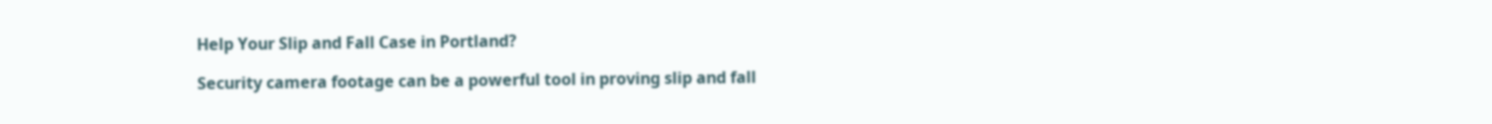Help Your Slip and Fall Case in Portland?

Security camera footage can be a powerful tool in proving slip and fall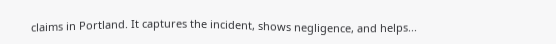claims in Portland. It captures the incident, shows negligence, and helps...